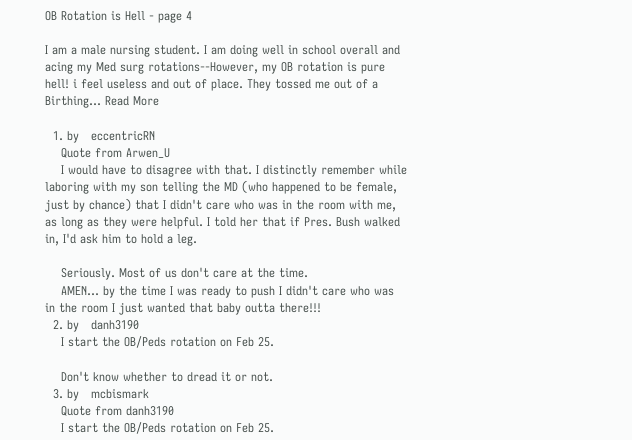OB Rotation is Hell - page 4

I am a male nursing student. I am doing well in school overall and acing my Med surg rotations--However, my OB rotation is pure hell! i feel useless and out of place. They tossed me out of a Birthing... Read More

  1. by   eccentricRN
    Quote from Arwen_U
    I would have to disagree with that. I distinctly remember while laboring with my son telling the MD (who happened to be female, just by chance) that I didn't care who was in the room with me, as long as they were helpful. I told her that if Pres. Bush walked in, I'd ask him to hold a leg.

    Seriously. Most of us don't care at the time.
    AMEN... by the time I was ready to push I didn't care who was in the room I just wanted that baby outta there!!!
  2. by   danh3190
    I start the OB/Peds rotation on Feb 25.

    Don't know whether to dread it or not.
  3. by   mcbismark
    Quote from danh3190
    I start the OB/Peds rotation on Feb 25.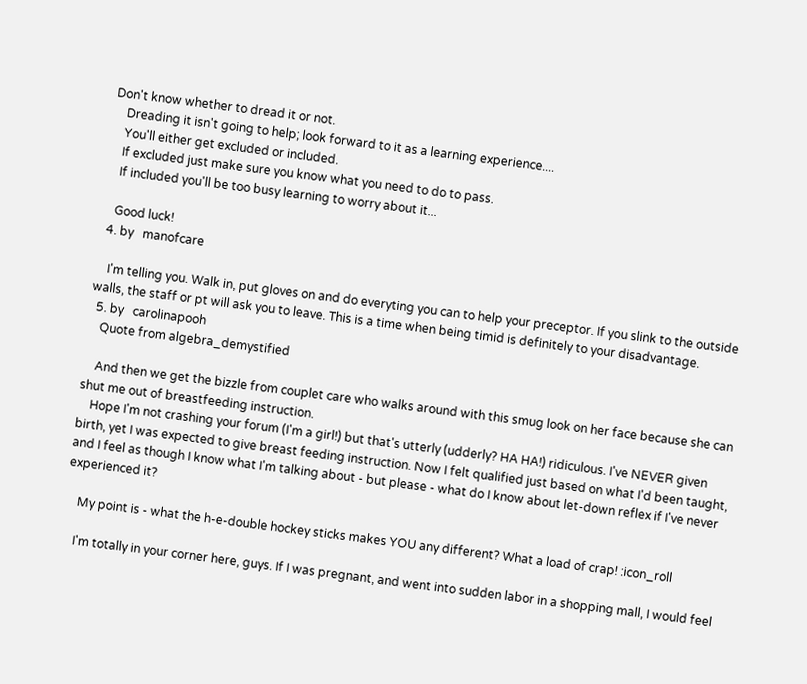Don't know whether to dread it or not.
    Dreading it isn't going to help; look forward to it as a learning experience....
    You'll either get excluded or included.
    If excluded just make sure you know what you need to do to pass.
    If included you'll be too busy learning to worry about it...

    Good luck!
  4. by   manofcare

    I'm telling you. Walk in, put gloves on and do everyting you can to help your preceptor. If you slink to the outside walls, the staff or pt will ask you to leave. This is a time when being timid is definitely to your disadvantage.
  5. by   carolinapooh
    Quote from algebra_demystified

    And then we get the bizzle from couplet care who walks around with this smug look on her face because she can shut me out of breastfeeding instruction.
    Hope I'm not crashing your forum (I'm a girl!) but that's utterly (udderly? HA HA!) ridiculous. I've NEVER given birth, yet I was expected to give breast feeding instruction. Now I felt qualified just based on what I'd been taught, and I feel as though I know what I'm talking about - but please - what do I know about let-down reflex if I've never experienced it?

    My point is - what the h-e-double hockey sticks makes YOU any different? What a load of crap! :icon_roll

    I'm totally in your corner here, guys. If I was pregnant, and went into sudden labor in a shopping mall, I would feel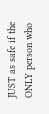JUST as safe if the ONLY person who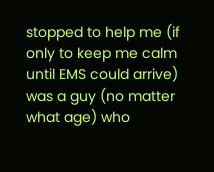stopped to help me (if only to keep me calm until EMS could arrive) was a guy (no matter what age) who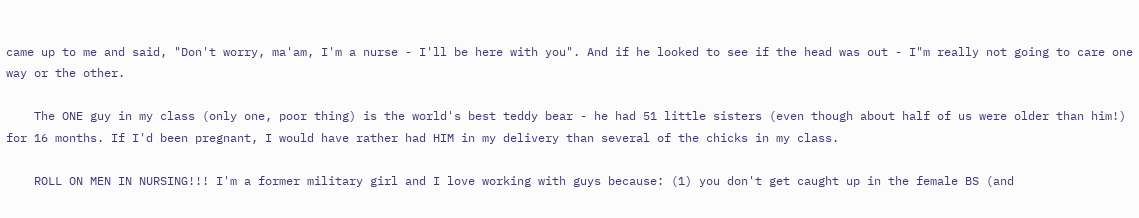came up to me and said, "Don't worry, ma'am, I'm a nurse - I'll be here with you". And if he looked to see if the head was out - I"m really not going to care one way or the other.

    The ONE guy in my class (only one, poor thing) is the world's best teddy bear - he had 51 little sisters (even though about half of us were older than him!) for 16 months. If I'd been pregnant, I would have rather had HIM in my delivery than several of the chicks in my class.

    ROLL ON MEN IN NURSING!!! I'm a former military girl and I love working with guys because: (1) you don't get caught up in the female BS (and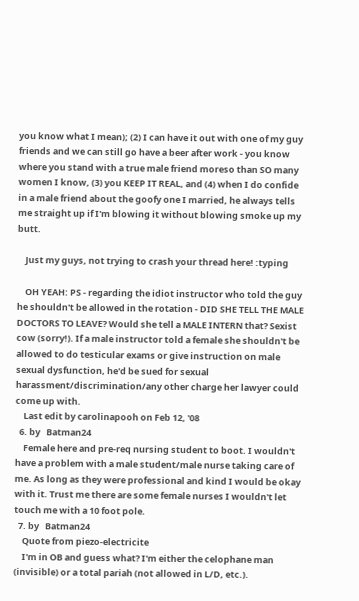you know what I mean); (2) I can have it out with one of my guy friends and we can still go have a beer after work - you know where you stand with a true male friend moreso than SO many women I know, (3) you KEEP IT REAL, and (4) when I do confide in a male friend about the goofy one I married, he always tells me straight up if I'm blowing it without blowing smoke up my butt.

    Just my guys, not trying to crash your thread here! :typing

    OH YEAH: PS - regarding the idiot instructor who told the guy he shouldn't be allowed in the rotation - DID SHE TELL THE MALE DOCTORS TO LEAVE? Would she tell a MALE INTERN that? Sexist cow (sorry!). If a male instructor told a female she shouldn't be allowed to do testicular exams or give instruction on male sexual dysfunction, he'd be sued for sexual harassment/discrimination/any other charge her lawyer could come up with.
    Last edit by carolinapooh on Feb 12, '08
  6. by   Batman24
    Female here and pre-req nursing student to boot. I wouldn't have a problem with a male student/male nurse taking care of me. As long as they were professional and kind I would be okay with it. Trust me there are some female nurses I wouldn't let touch me with a 10 foot pole.
  7. by   Batman24
    Quote from piezo-electricite
    I'm in OB and guess what? I'm either the celophane man (invisible) or a total pariah (not allowed in L/D, etc.).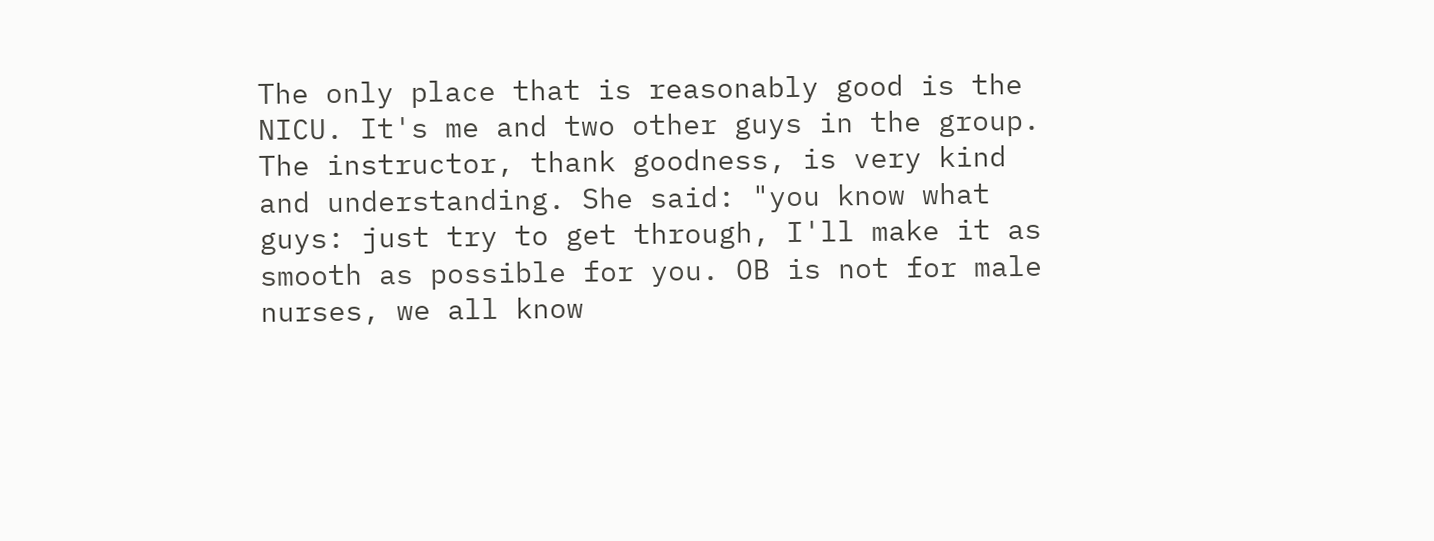The only place that is reasonably good is the NICU. It's me and two other guys in the group. The instructor, thank goodness, is very kind and understanding. She said: "you know what guys: just try to get through, I'll make it as smooth as possible for you. OB is not for male nurses, we all know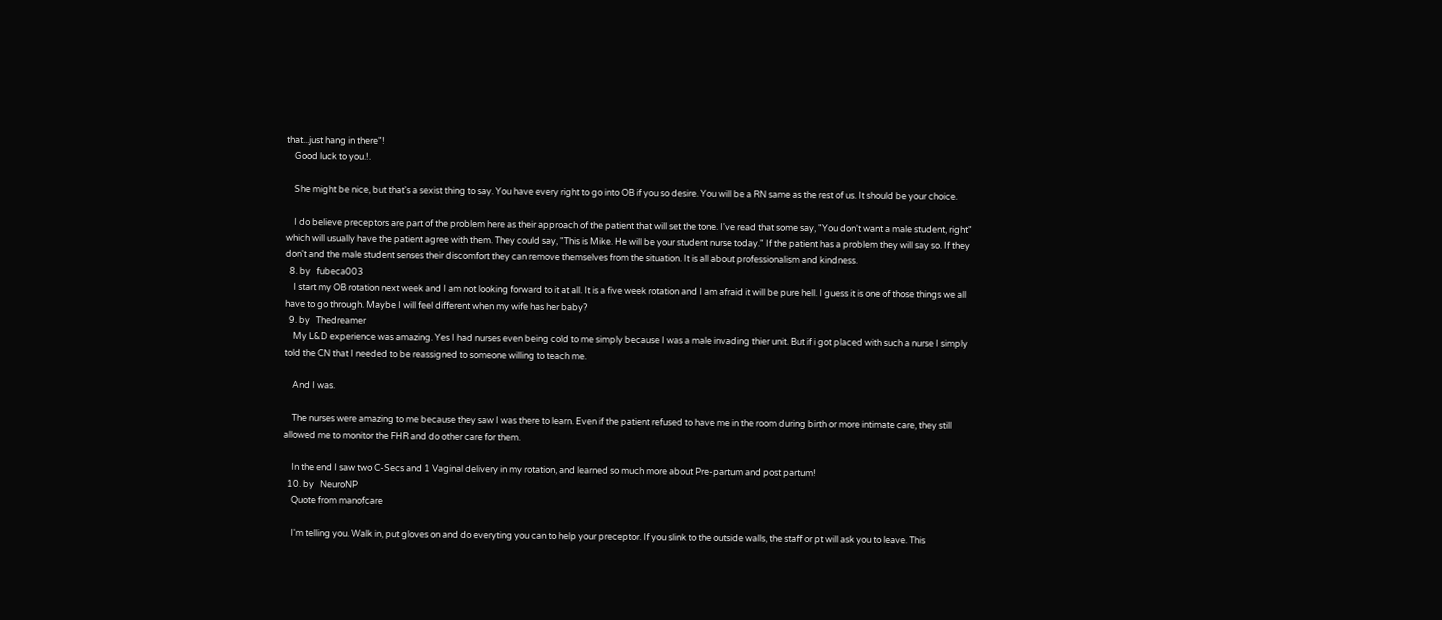that...just hang in there"!
    Good luck to you.!.

    She might be nice, but that's a sexist thing to say. You have every right to go into OB if you so desire. You will be a RN same as the rest of us. It should be your choice.

    I do believe preceptors are part of the problem here as their approach of the patient that will set the tone. I've read that some say, "You don't want a male student, right" which will usually have the patient agree with them. They could say, "This is Mike. He will be your student nurse today." If the patient has a problem they will say so. If they don't and the male student senses their discomfort they can remove themselves from the situation. It is all about professionalism and kindness.
  8. by   fubeca003
    I start my OB rotation next week and I am not looking forward to it at all. It is a five week rotation and I am afraid it will be pure hell. I guess it is one of those things we all have to go through. Maybe I will feel different when my wife has her baby?
  9. by   Thedreamer
    My L&D experience was amazing. Yes I had nurses even being cold to me simply because I was a male invading thier unit. But if i got placed with such a nurse I simply told the CN that I needed to be reassigned to someone willing to teach me.

    And I was.

    The nurses were amazing to me because they saw I was there to learn. Even if the patient refused to have me in the room during birth or more intimate care, they still allowed me to monitor the FHR and do other care for them.

    In the end I saw two C-Secs and 1 Vaginal delivery in my rotation, and learned so much more about Pre-partum and post partum!
  10. by   NeuroNP
    Quote from manofcare

    I'm telling you. Walk in, put gloves on and do everyting you can to help your preceptor. If you slink to the outside walls, the staff or pt will ask you to leave. This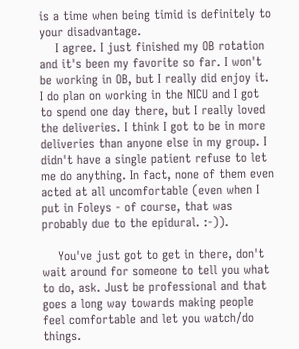is a time when being timid is definitely to your disadvantage.
    I agree. I just finished my OB rotation and it's been my favorite so far. I won't be working in OB, but I really did enjoy it. I do plan on working in the NICU and I got to spend one day there, but I really loved the deliveries. I think I got to be in more deliveries than anyone else in my group. I didn't have a single patient refuse to let me do anything. In fact, none of them even acted at all uncomfortable (even when I put in Foleys - of course, that was probably due to the epidural. :-)).

    You've just got to get in there, don't wait around for someone to tell you what to do, ask. Just be professional and that goes a long way towards making people feel comfortable and let you watch/do things.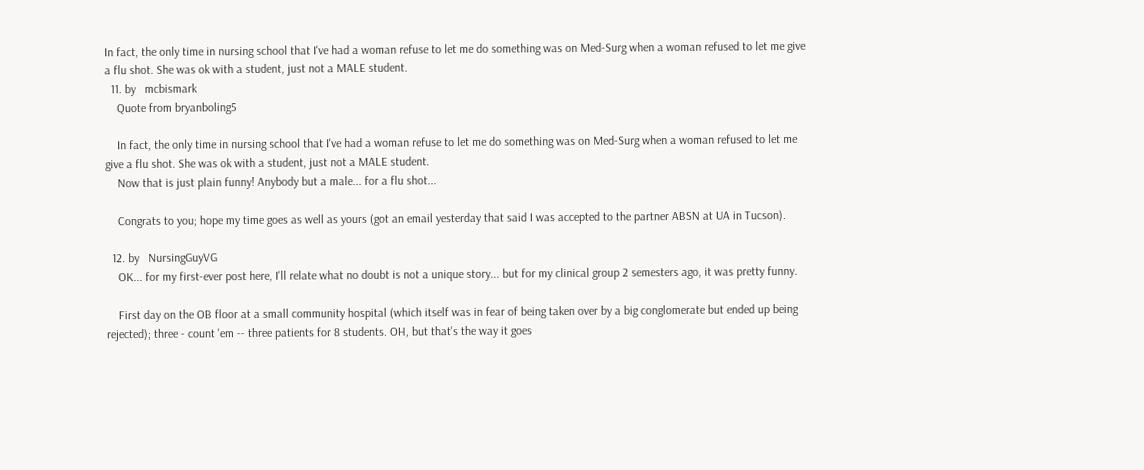In fact, the only time in nursing school that I've had a woman refuse to let me do something was on Med-Surg when a woman refused to let me give a flu shot. She was ok with a student, just not a MALE student.
  11. by   mcbismark
    Quote from bryanboling5

    In fact, the only time in nursing school that I've had a woman refuse to let me do something was on Med-Surg when a woman refused to let me give a flu shot. She was ok with a student, just not a MALE student.
    Now that is just plain funny! Anybody but a male... for a flu shot...

    Congrats to you; hope my time goes as well as yours (got an email yesterday that said I was accepted to the partner ABSN at UA in Tucson).

  12. by   NursingGuyVG
    OK... for my first-ever post here, I'll relate what no doubt is not a unique story... but for my clinical group 2 semesters ago, it was pretty funny.

    First day on the OB floor at a small community hospital (which itself was in fear of being taken over by a big conglomerate but ended up being rejected); three - count 'em -- three patients for 8 students. OH, but that's the way it goes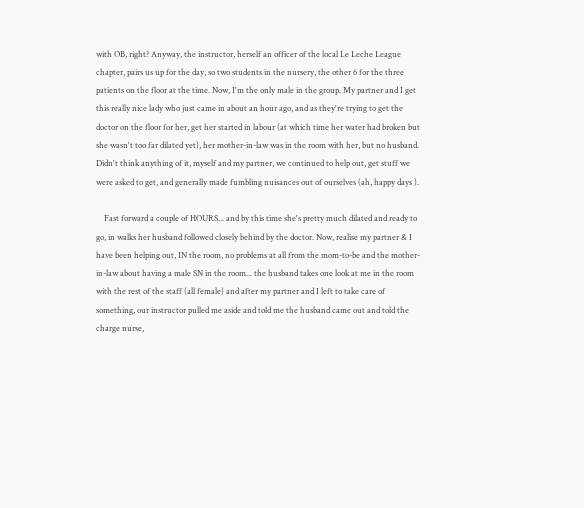with OB, right? Anyway, the instructor, herself an officer of the local Le Leche League chapter, pairs us up for the day, so two students in the nursery, the other 6 for the three patients on the floor at the time. Now, I'm the only male in the group. My partner and I get this really nice lady who just came in about an hour ago, and as they're trying to get the doctor on the floor for her, get her started in labour (at which time her water had broken but she wasn't too far dilated yet), her mother-in-law was in the room with her, but no husband. Didn't think anything of it, myself and my partner, we continued to help out, get stuff we were asked to get, and generally made fumbling nuisances out of ourselves (ah, happy days ).

    Fast forward a couple of HOURS... and by this time she's pretty much dilated and ready to go, in walks her husband followed closely behind by the doctor. Now, realise my partner & I have been helping out, IN the room, no problems at all from the mom-to-be and the mother-in-law about having a male SN in the room... the husband takes one look at me in the room with the rest of the staff (all female) and after my partner and I left to take care of something, our instructor pulled me aside and told me the husband came out and told the charge nurse,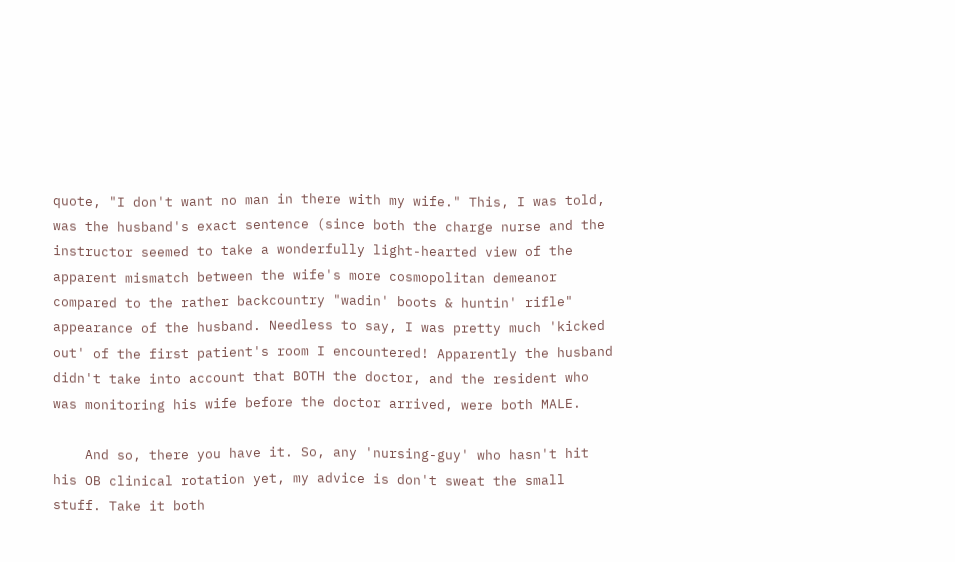quote, "I don't want no man in there with my wife." This, I was told, was the husband's exact sentence (since both the charge nurse and the instructor seemed to take a wonderfully light-hearted view of the apparent mismatch between the wife's more cosmopolitan demeanor compared to the rather backcountry "wadin' boots & huntin' rifle" appearance of the husband. Needless to say, I was pretty much 'kicked out' of the first patient's room I encountered! Apparently the husband didn't take into account that BOTH the doctor, and the resident who was monitoring his wife before the doctor arrived, were both MALE.

    And so, there you have it. So, any 'nursing-guy' who hasn't hit his OB clinical rotation yet, my advice is don't sweat the small stuff. Take it both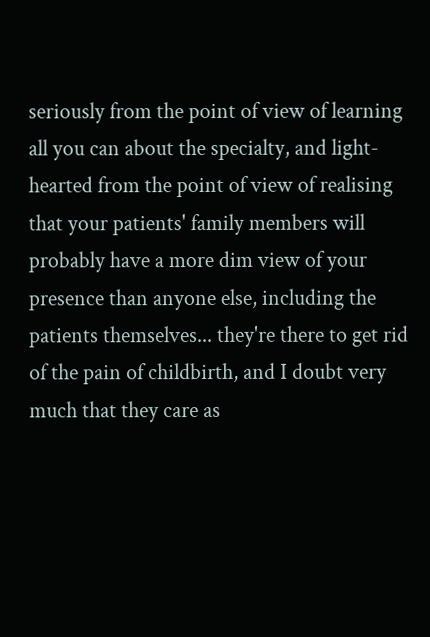seriously from the point of view of learning all you can about the specialty, and light-hearted from the point of view of realising that your patients' family members will probably have a more dim view of your presence than anyone else, including the patients themselves... they're there to get rid of the pain of childbirth, and I doubt very much that they care as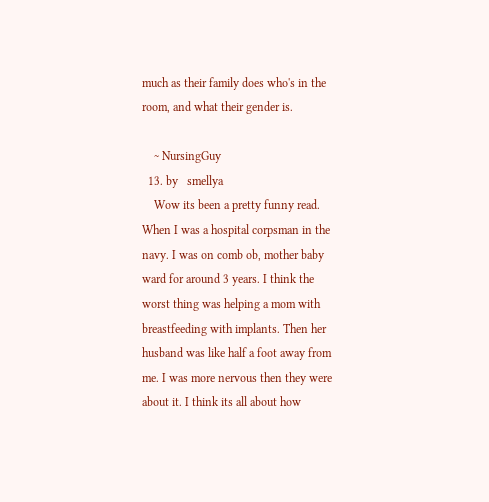much as their family does who's in the room, and what their gender is.

    ~ NursingGuy
  13. by   smellya
    Wow its been a pretty funny read. When I was a hospital corpsman in the navy. I was on comb ob, mother baby ward for around 3 years. I think the worst thing was helping a mom with breastfeeding with implants. Then her husband was like half a foot away from me. I was more nervous then they were about it. I think its all about how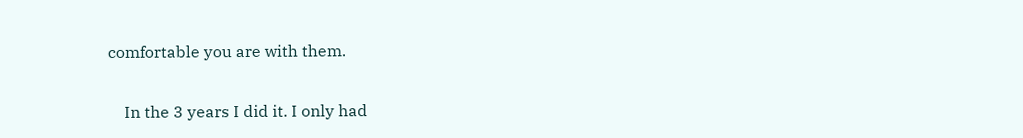comfortable you are with them.

    In the 3 years I did it. I only had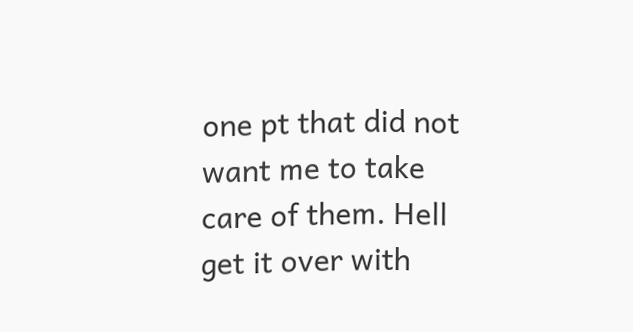one pt that did not want me to take care of them. Hell get it over with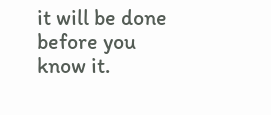it will be done before you know it.